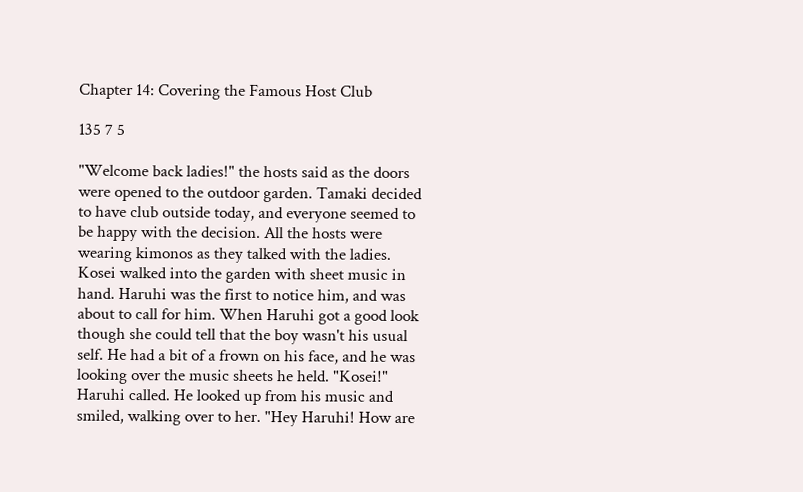Chapter 14: Covering the Famous Host Club

135 7 5

"Welcome back ladies!" the hosts said as the doors were opened to the outdoor garden. Tamaki decided to have club outside today, and everyone seemed to be happy with the decision. All the hosts were wearing kimonos as they talked with the ladies. Kosei walked into the garden with sheet music in hand. Haruhi was the first to notice him, and was about to call for him. When Haruhi got a good look though she could tell that the boy wasn't his usual self. He had a bit of a frown on his face, and he was looking over the music sheets he held. "Kosei!" Haruhi called. He looked up from his music and smiled, walking over to her. "Hey Haruhi! How are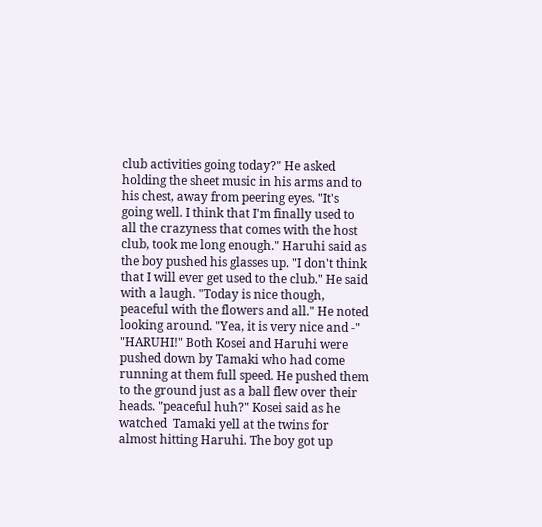club activities going today?" He asked holding the sheet music in his arms and to his chest, away from peering eyes. "It's going well. I think that I'm finally used to all the crazyness that comes with the host club, took me long enough." Haruhi said as the boy pushed his glasses up. "I don't think that I will ever get used to the club." He said with a laugh. "Today is nice though, peaceful with the flowers and all." He noted looking around. "Yea, it is very nice and -" "HARUHI!" Both Kosei and Haruhi were pushed down by Tamaki who had come running at them full speed. He pushed them to the ground just as a ball flew over their heads. "peaceful huh?" Kosei said as he watched  Tamaki yell at the twins for almost hitting Haruhi. The boy got up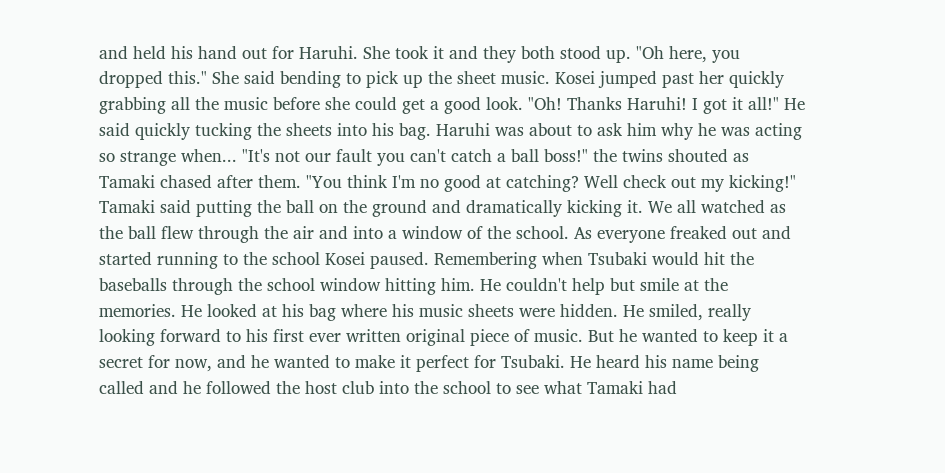and held his hand out for Haruhi. She took it and they both stood up. "Oh here, you dropped this." She said bending to pick up the sheet music. Kosei jumped past her quickly grabbing all the music before she could get a good look. "Oh! Thanks Haruhi! I got it all!" He said quickly tucking the sheets into his bag. Haruhi was about to ask him why he was acting so strange when... "It's not our fault you can't catch a ball boss!" the twins shouted as Tamaki chased after them. "You think I'm no good at catching? Well check out my kicking!" Tamaki said putting the ball on the ground and dramatically kicking it. We all watched as the ball flew through the air and into a window of the school. As everyone freaked out and started running to the school Kosei paused. Remembering when Tsubaki would hit the baseballs through the school window hitting him. He couldn't help but smile at the memories. He looked at his bag where his music sheets were hidden. He smiled, really looking forward to his first ever written original piece of music. But he wanted to keep it a secret for now, and he wanted to make it perfect for Tsubaki. He heard his name being called and he followed the host club into the school to see what Tamaki had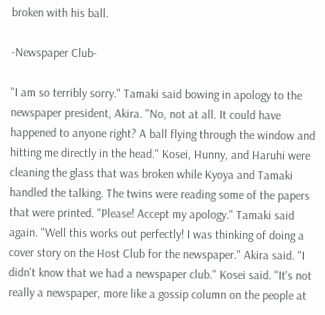broken with his ball.

-Newspaper Club-

"I am so terribly sorry." Tamaki said bowing in apology to the newspaper president, Akira. "No, not at all. It could have happened to anyone right? A ball flying through the window and hitting me directly in the head." Kosei, Hunny, and Haruhi were cleaning the glass that was broken while Kyoya and Tamaki handled the talking. The twins were reading some of the papers that were printed. "Please! Accept my apology." Tamaki said again. "Well this works out perfectly! I was thinking of doing a cover story on the Host Club for the newspaper." Akira said. "I didn't know that we had a newspaper club." Kosei said. "It's not really a newspaper, more like a gossip column on the people at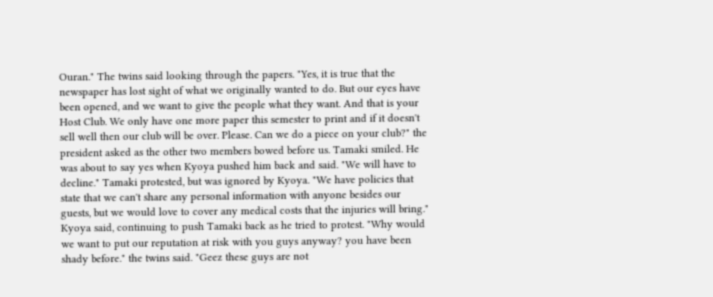Ouran." The twins said looking through the papers. "Yes, it is true that the newspaper has lost sight of what we originally wanted to do. But our eyes have been opened, and we want to give the people what they want. And that is your Host Club. We only have one more paper this semester to print and if it doesn't sell well then our club will be over. Please. Can we do a piece on your club?" the president asked as the other two members bowed before us. Tamaki smiled. He was about to say yes when Kyoya pushed him back and said. "We will have to decline." Tamaki protested, but was ignored by Kyoya. "We have policies that state that we can't share any personal information with anyone besides our guests, but we would love to cover any medical costs that the injuries will bring." Kyoya said, continuing to push Tamaki back as he tried to protest. "Why would we want to put our reputation at risk with you guys anyway? you have been shady before." the twins said. "Geez these guys are not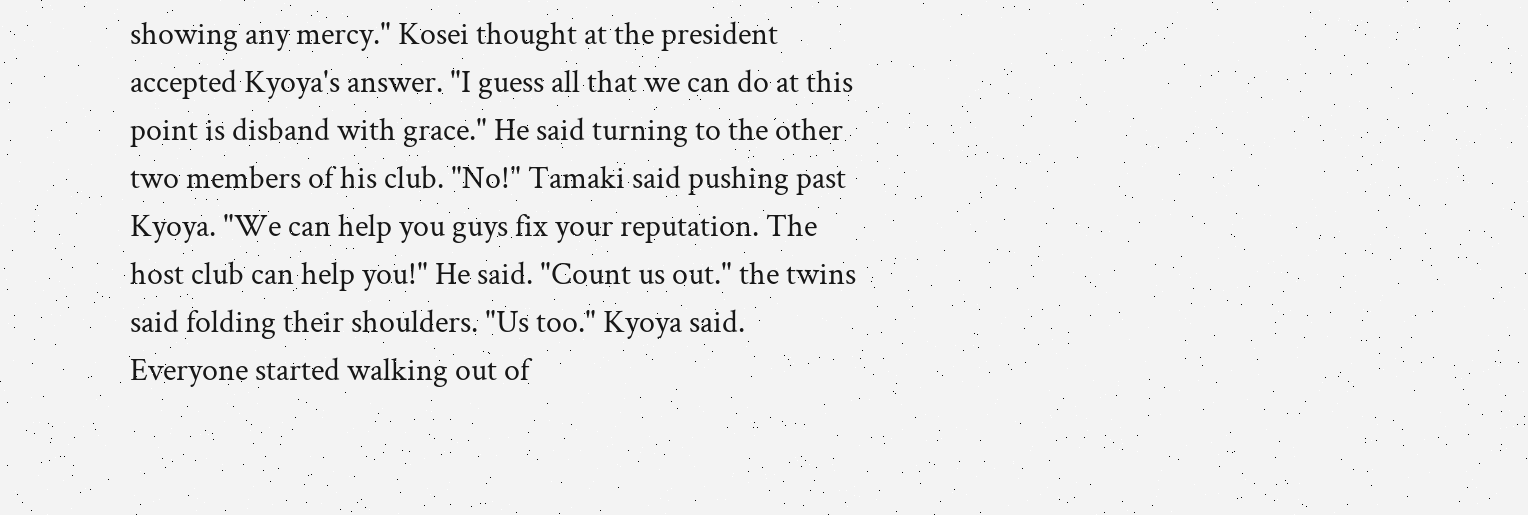showing any mercy." Kosei thought at the president accepted Kyoya's answer. "I guess all that we can do at this point is disband with grace." He said turning to the other two members of his club. "No!" Tamaki said pushing past Kyoya. "We can help you guys fix your reputation. The host club can help you!" He said. "Count us out." the twins said folding their shoulders. "Us too." Kyoya said. Everyone started walking out of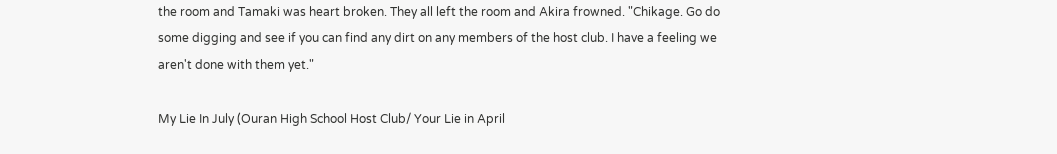the room and Tamaki was heart broken. They all left the room and Akira frowned. "Chikage. Go do some digging and see if you can find any dirt on any members of the host club. I have a feeling we aren't done with them yet."

My Lie In July (Ouran High School Host Club/ Your Lie in April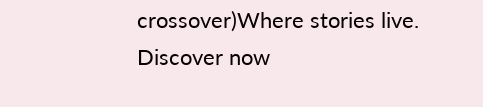crossover)Where stories live. Discover now